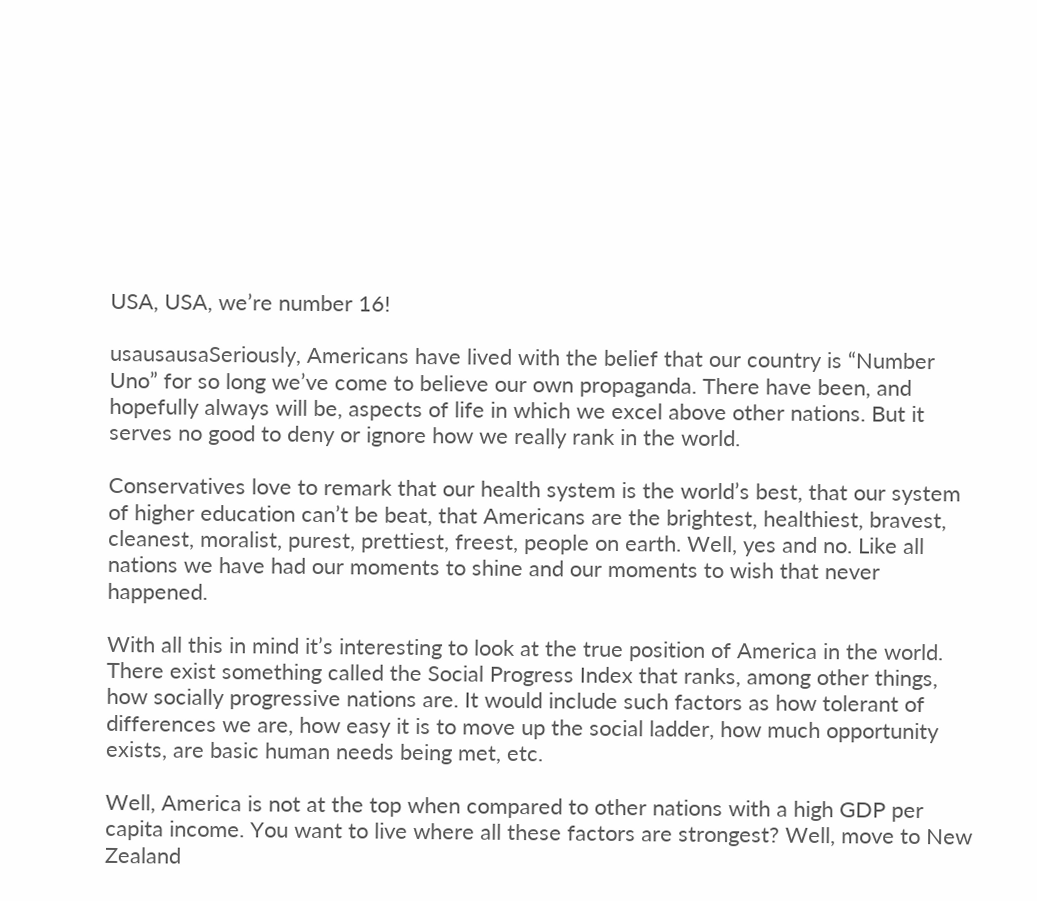USA, USA, we’re number 16!

usausausaSeriously, Americans have lived with the belief that our country is “Number Uno” for so long we’ve come to believe our own propaganda. There have been, and hopefully always will be, aspects of life in which we excel above other nations. But it serves no good to deny or ignore how we really rank in the world.

Conservatives love to remark that our health system is the world’s best, that our system of higher education can’t be beat, that Americans are the brightest, healthiest, bravest, cleanest, moralist, purest, prettiest, freest, people on earth. Well, yes and no. Like all nations we have had our moments to shine and our moments to wish that never happened.

With all this in mind it’s interesting to look at the true position of America in the world. There exist something called the Social Progress Index that ranks, among other things, how socially progressive nations are. It would include such factors as how tolerant of differences we are, how easy it is to move up the social ladder, how much opportunity exists, are basic human needs being met, etc.

Well, America is not at the top when compared to other nations with a high GDP per capita income. You want to live where all these factors are strongest? Well, move to New Zealand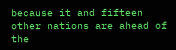because it and fifteen other nations are ahead of the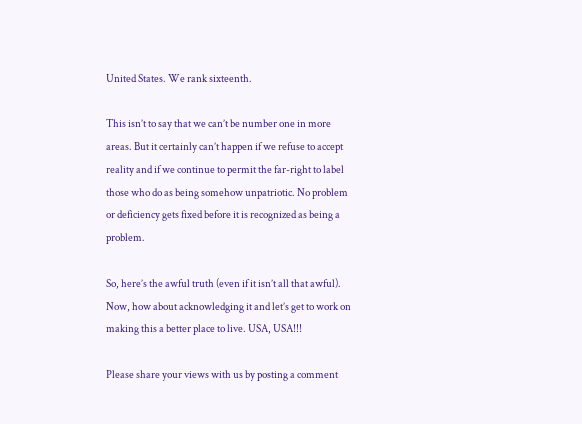United States. We rank sixteenth.

This isn’t to say that we can’t be number one in more areas. But it certainly can’t happen if we refuse to accept reality and if we continue to permit the far-right to label those who do as being somehow unpatriotic. No problem or deficiency gets fixed before it is recognized as being a problem.

So, here’s the awful truth (even if it isn’t all that awful). Now, how about acknowledging it and let’s get to work on making this a better place to live. USA, USA!!!

Please share your views with us by posting a comment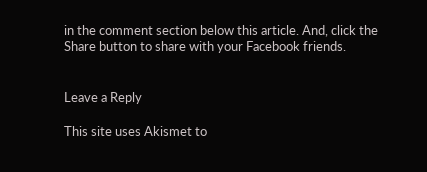in the comment section below this article. And, click the Share button to share with your Facebook friends.


Leave a Reply

This site uses Akismet to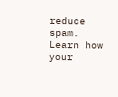reduce spam. Learn how your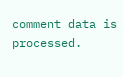comment data is processed.